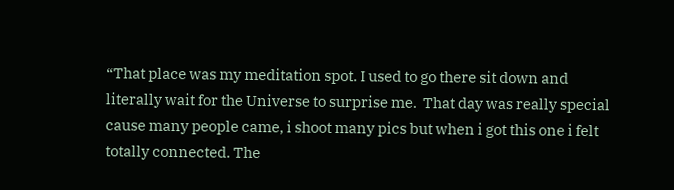“That place was my meditation spot. I used to go there sit down and literally wait for the Universe to surprise me.  That day was really special cause many people came, i shoot many pics but when i got this one i felt totally connected. The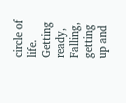circle of life. Getting ready, Falling, getting up and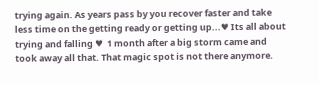trying again. As years pass by you recover faster and take less time on the getting ready or getting up...♥ Its all about trying and falling ♥  1 month after a big storm came and took away all that. That magic spot is not there anymore.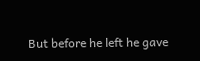But before he left he gave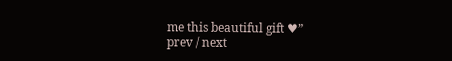me this beautiful gift ♥”
prev / next